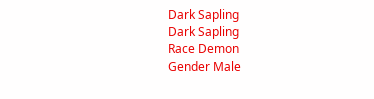Dark Sapling
Dark Sapling
Race Demon
Gender Male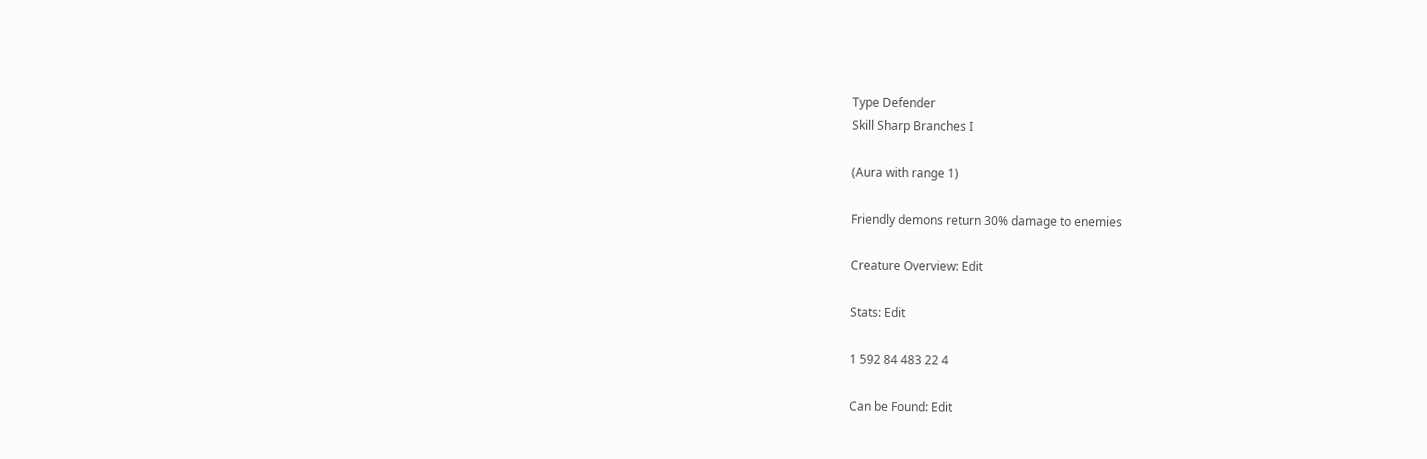Type Defender
Skill Sharp Branches I

(Aura with range 1)

Friendly demons return 30% damage to enemies

Creature Overview: Edit

Stats: Edit

1 592 84 483 22 4

Can be Found: Edit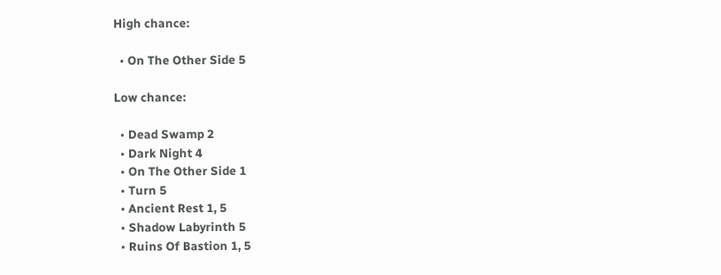High chance:

  • On The Other Side 5

Low chance:

  • Dead Swamp 2
  • Dark Night 4
  • On The Other Side 1
  • Turn 5
  • Ancient Rest 1, 5
  • Shadow Labyrinth 5
  • Ruins Of Bastion 1, 5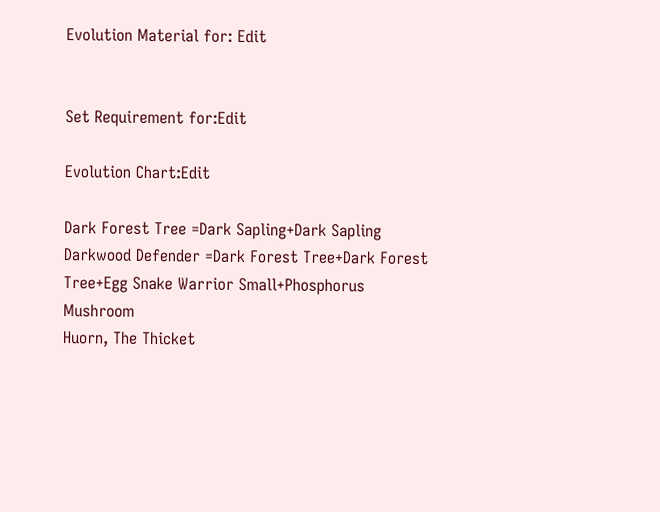Evolution Material for: Edit


Set Requirement for:Edit

Evolution Chart:Edit

Dark Forest Tree =Dark Sapling+Dark Sapling
Darkwood Defender =Dark Forest Tree+Dark Forest Tree+Egg Snake Warrior Small+Phosphorus Mushroom
Huorn, The Thicket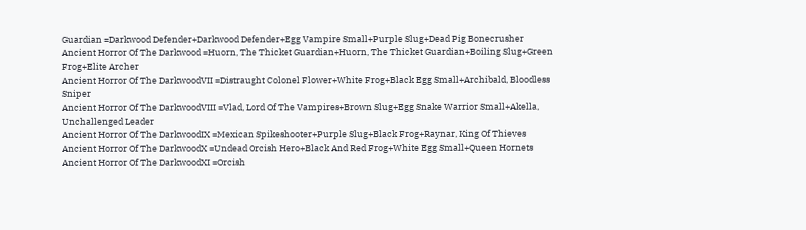Guardian =Darkwood Defender+Darkwood Defender+Egg Vampire Small+Purple Slug+Dead Pig Bonecrusher
Ancient Horror Of The Darkwood =Huorn, The Thicket Guardian+Huorn, The Thicket Guardian+Boiling Slug+Green Frog+Elite Archer
Ancient Horror Of The DarkwoodVII =Distraught Colonel Flower+White Frog+Black Egg Small+Archibald, Bloodless Sniper
Ancient Horror Of The DarkwoodVIII =Vlad, Lord Of The Vampires+Brown Slug+Egg Snake Warrior Small+Akella, Unchallenged Leader
Ancient Horror Of The DarkwoodIX =Mexican Spikeshooter+Purple Slug+Black Frog+Raynar, King Of Thieves
Ancient Horror Of The DarkwoodX =Undead Orcish Hero+Black And Red Frog+White Egg Small+Queen Hornets
Ancient Horror Of The DarkwoodXI =Orcish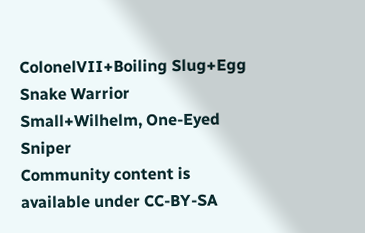ColonelVII+Boiling Slug+Egg Snake Warrior Small+Wilhelm, One-Eyed Sniper
Community content is available under CC-BY-SA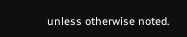unless otherwise noted.